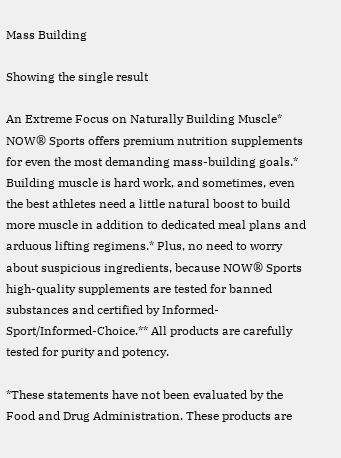Mass Building

Showing the single result

An Extreme Focus on Naturally Building Muscle* NOW® Sports offers premium nutrition supplements for even the most demanding mass-building goals.* Building muscle is hard work, and sometimes, even the best athletes need a little natural boost to build more muscle in addition to dedicated meal plans and arduous lifting regimens.* Plus, no need to worry about suspicious ingredients, because NOW® Sports high-quality supplements are tested for banned substances and certified by Informed-Sport/Informed-Choice.** All products are carefully tested for purity and potency.

*These statements have not been evaluated by the Food and Drug Administration. These products are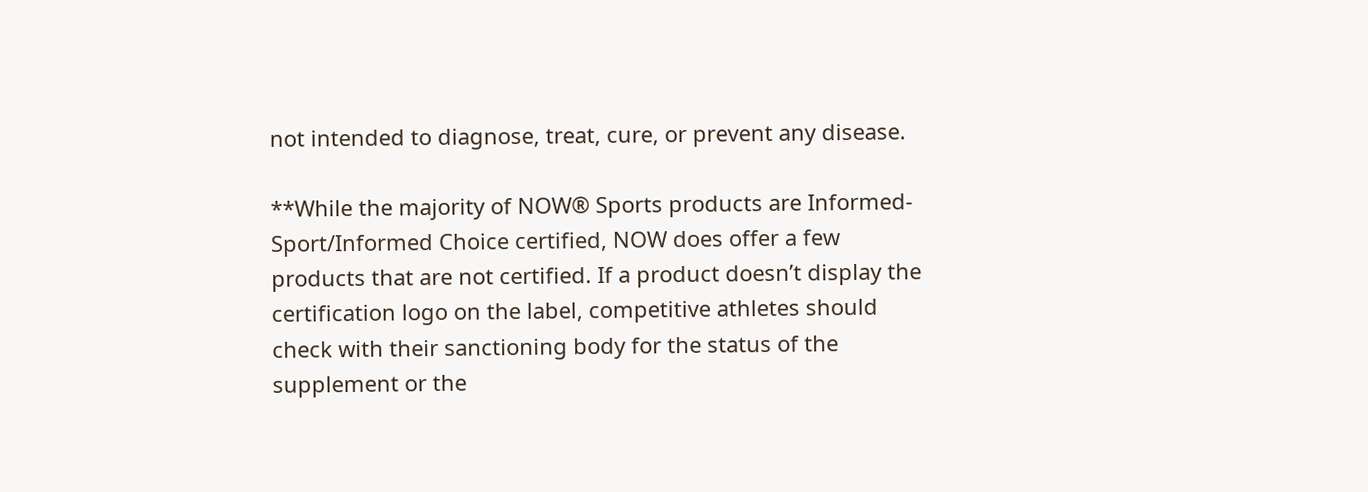not intended to diagnose, treat, cure, or prevent any disease.

**While the majority of NOW® Sports products are Informed-Sport/Informed Choice certified, NOW does offer a few products that are not certified. If a product doesn’t display the certification logo on the label, competitive athletes should check with their sanctioning body for the status of the supplement or the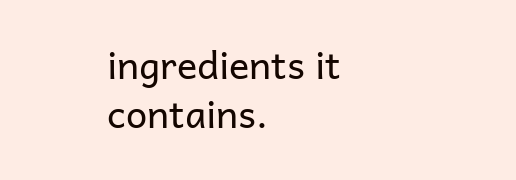ingredients it contains.